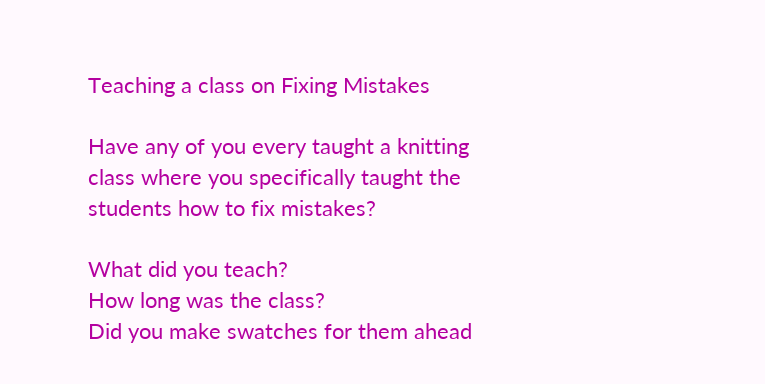Teaching a class on Fixing Mistakes

Have any of you every taught a knitting class where you specifically taught the students how to fix mistakes?

What did you teach?
How long was the class?
Did you make swatches for them ahead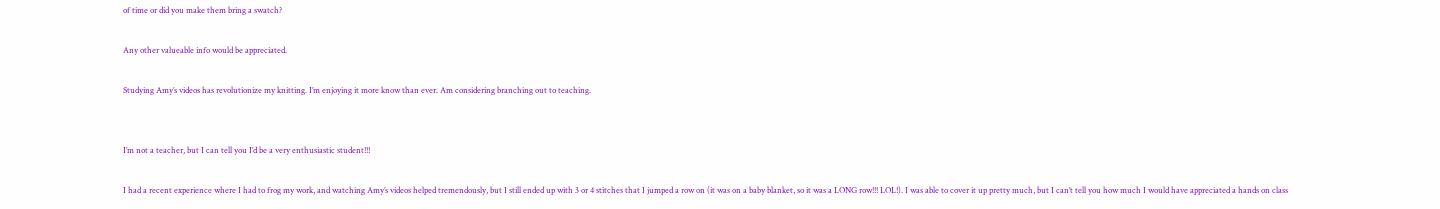of time or did you make them bring a swatch?

Any other valueable info would be appreciated.

Studying Amy’s videos has revolutionize my knitting. I’m enjoying it more know than ever. Am considering branching out to teaching.


I’m not a teacher, but I can tell you I’d be a very enthusiastic student!!!

I had a recent experience where I had to frog my work, and watching Amy’s videos helped tremendously, but I still ended up with 3 or 4 stitches that I jumped a row on (it was on a baby blanket, so it was a LONG row!!! LOL!). I was able to cover it up pretty much, but I can’t tell you how much I would have appreciated a hands on class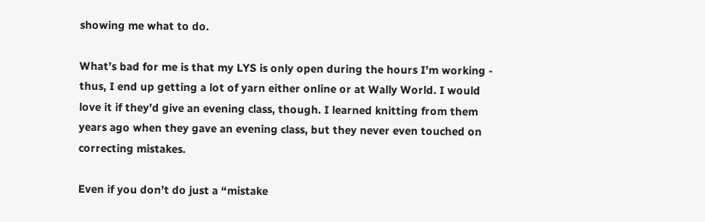showing me what to do.

What’s bad for me is that my LYS is only open during the hours I’m working - thus, I end up getting a lot of yarn either online or at Wally World. I would love it if they’d give an evening class, though. I learned knitting from them years ago when they gave an evening class, but they never even touched on correcting mistakes.

Even if you don’t do just a “mistake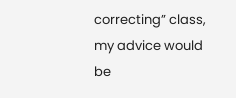correcting” class, my advice would be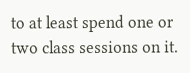to at least spend one or two class sessions on it.